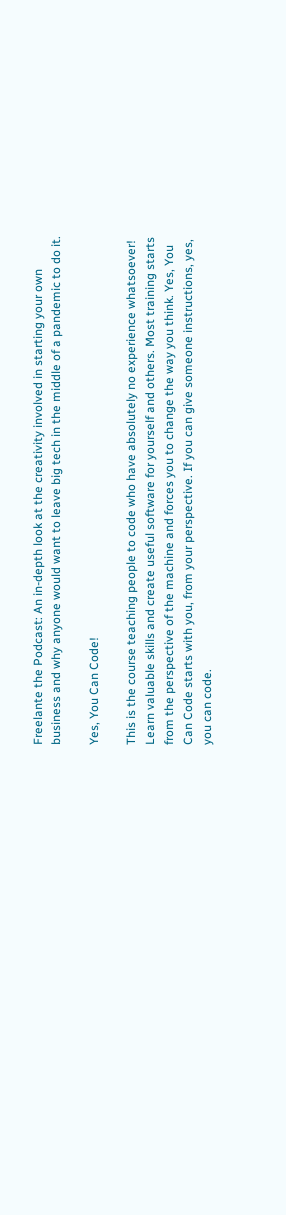Freelante the Podcast: An in-depth look at the creativity involved in starting your own business and why anyone would want to leave big tech in the middle of a pandemic to do it.

Yes, You Can Code!

This is the course teaching people to code who have absolutely no experience whatsoever! Learn valuable skills and create useful software for yourself and others. Most training starts from the perspective of the machine and forces you to change the way you think. Yes, You Can Code starts with you, from your perspective. If you can give someone instructions, yes, you can code.